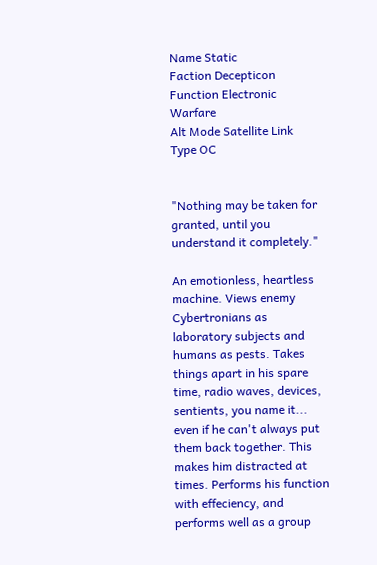Name Static
Faction Decepticon
Function Electronic Warfare
Alt Mode Satellite Link
Type OC


"Nothing may be taken for granted, until you understand it completely."

An emotionless, heartless machine. Views enemy Cybertronians as laboratory subjects and humans as pests. Takes things apart in his spare time, radio waves, devices, sentients, you name it... even if he can't always put them back together. This makes him distracted at times. Performs his function with effeciency, and performs well as a group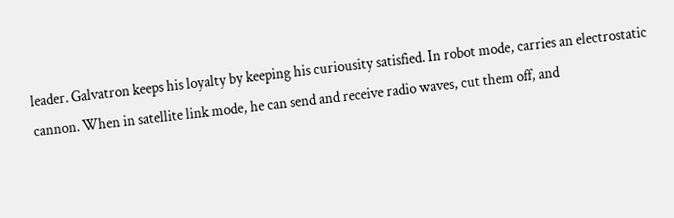leader. Galvatron keeps his loyalty by keeping his curiousity satisfied. In robot mode, carries an electrostatic cannon. When in satellite link mode, he can send and receive radio waves, cut them off, and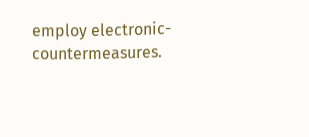employ electronic-countermeasures.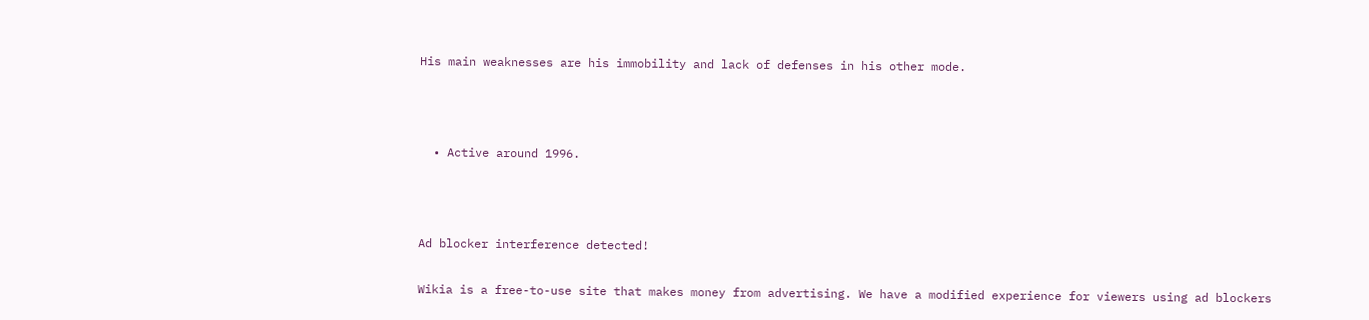His main weaknesses are his immobility and lack of defenses in his other mode.



  • Active around 1996.



Ad blocker interference detected!

Wikia is a free-to-use site that makes money from advertising. We have a modified experience for viewers using ad blockers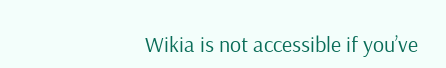Wikia is not accessible if you’ve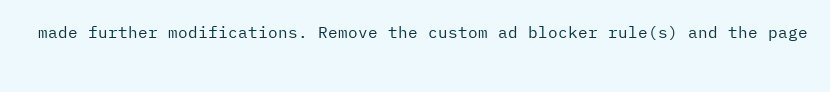made further modifications. Remove the custom ad blocker rule(s) and the page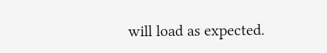will load as expected.